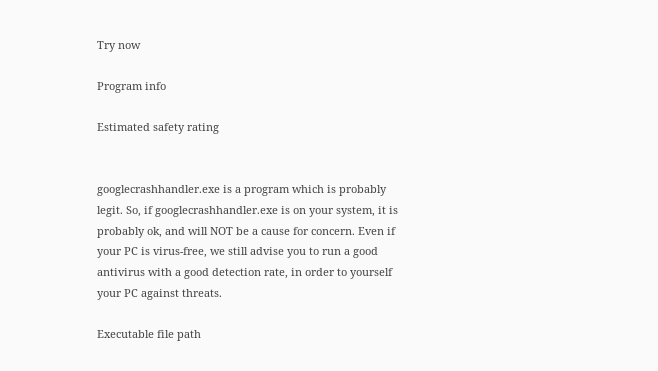Try now

Program info

Estimated safety rating


googlecrashhandler.exe is a program which is probably legit. So, if googlecrashhandler.exe is on your system, it is probably ok, and will NOT be a cause for concern. Even if your PC is virus-free, we still advise you to run a good antivirus with a good detection rate, in order to yourself your PC against threats.

Executable file path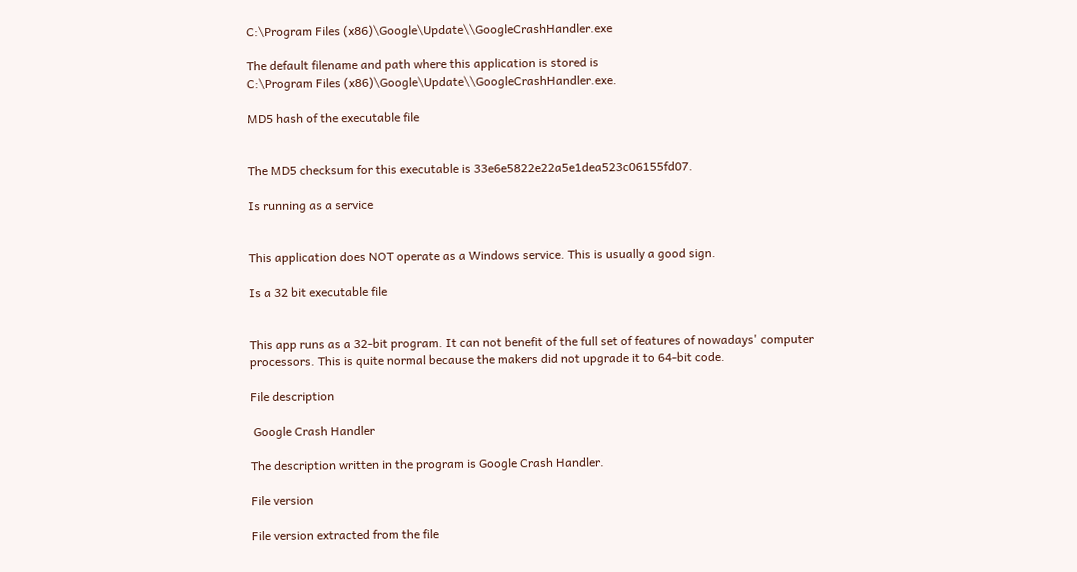C:\Program Files (x86)\Google\Update\\GoogleCrashHandler.exe

The default filename and path where this application is stored is
C:\Program Files (x86)\Google\Update\\GoogleCrashHandler.exe.

MD5 hash of the executable file


The MD5 checksum for this executable is 33e6e5822e22a5e1dea523c06155fd07.

Is running as a service


This application does NOT operate as a Windows service. This is usually a good sign.

Is a 32 bit executable file


This app runs as a 32-bit program. It can not benefit of the full set of features of nowadays' computer processors. This is quite normal because the makers did not upgrade it to 64-bit code.

File description

 Google Crash Handler

The description written in the program is Google Crash Handler.

File version

File version extracted from the file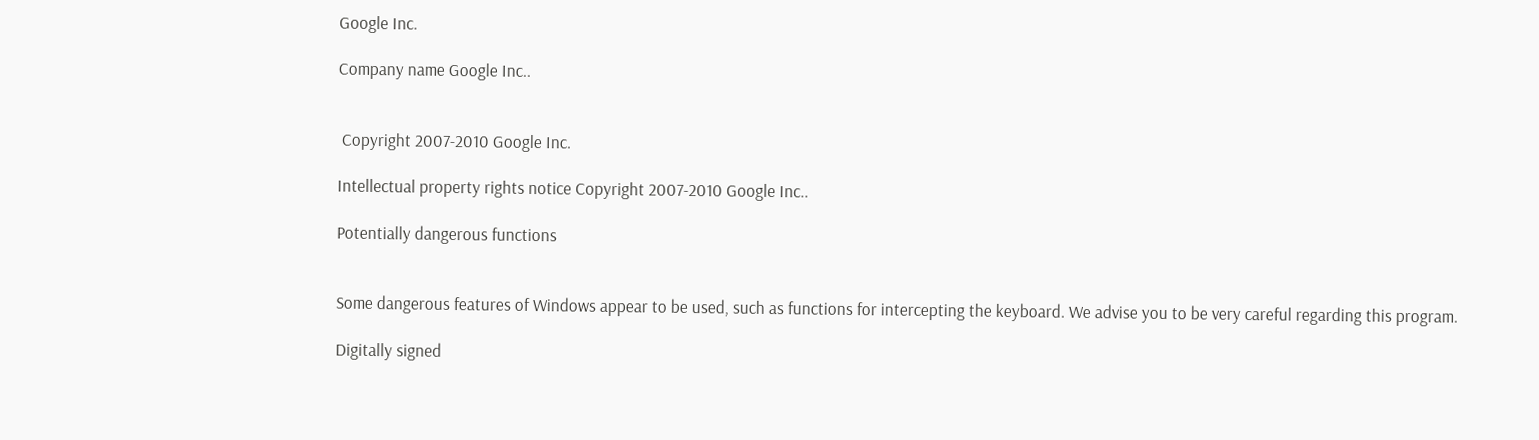Google Inc.

Company name Google Inc..


 Copyright 2007-2010 Google Inc.

Intellectual property rights notice Copyright 2007-2010 Google Inc..

Potentially dangerous functions


Some dangerous features of Windows appear to be used, such as functions for intercepting the keyboard. We advise you to be very careful regarding this program.

Digitally signed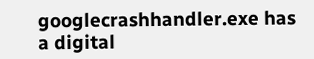googlecrashhandler.exe has a digital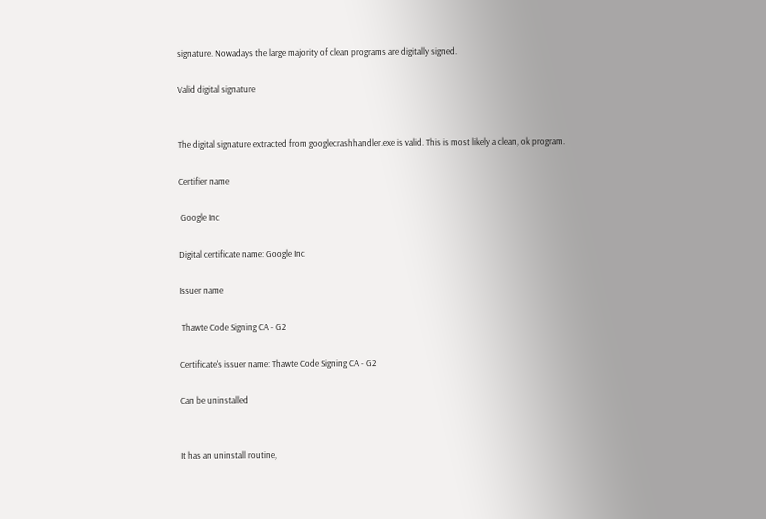signature. Nowadays the large majority of clean programs are digitally signed.

Valid digital signature


The digital signature extracted from googlecrashhandler.exe is valid. This is most likely a clean, ok program.

Certifier name

 Google Inc

Digital certificate name: Google Inc

Issuer name

 Thawte Code Signing CA - G2

Certificate's issuer name: Thawte Code Signing CA - G2

Can be uninstalled


It has an uninstall routine,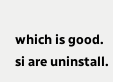which is good. si are uninstall.